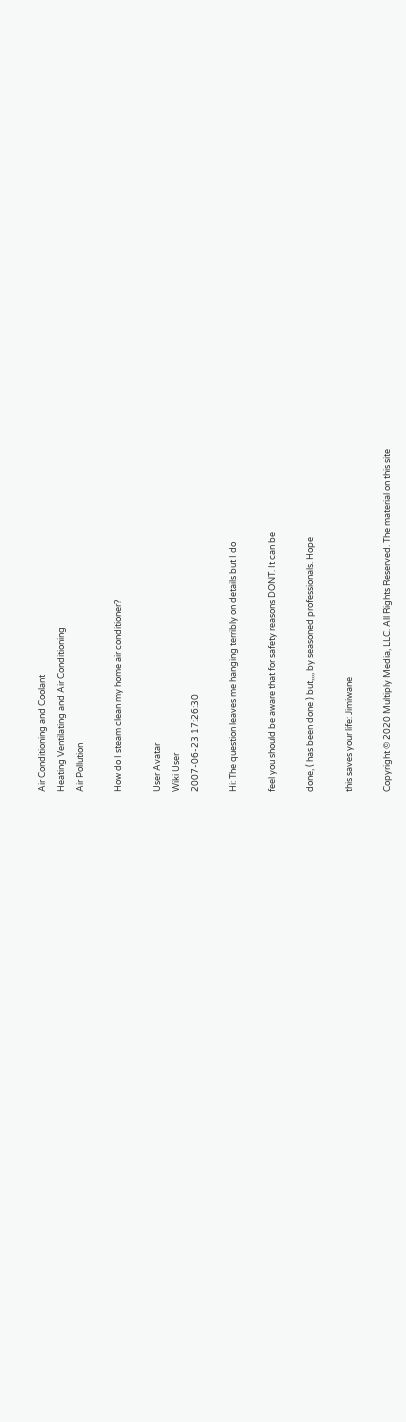Air Conditioning and Coolant
Heating Ventilating and Air Conditioning
Air Pollution

How do I steam clean my home air conditioner?

User Avatar
Wiki User
2007-06-23 17:26:30

Hi: The question leaves me hanging terribly on details but I do

feel you should be aware that for safety reasons DONT. It can be

done, ( has been done ) but,,,, by seasoned professionals. Hope

this saves your life: Jimiwane

Copyright © 2020 Multiply Media, LLC. All Rights Reserved. The material on this site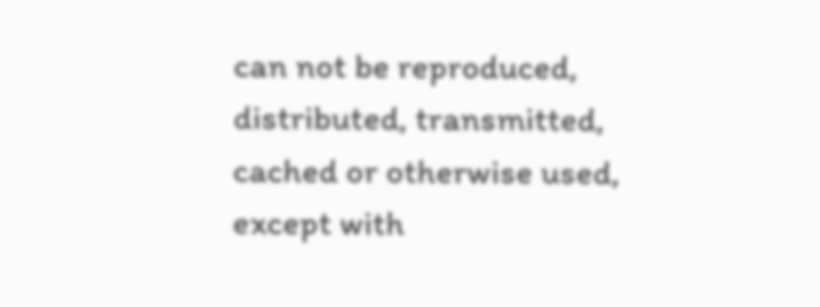can not be reproduced, distributed, transmitted, cached or otherwise used, except with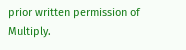prior written permission of Multiply.